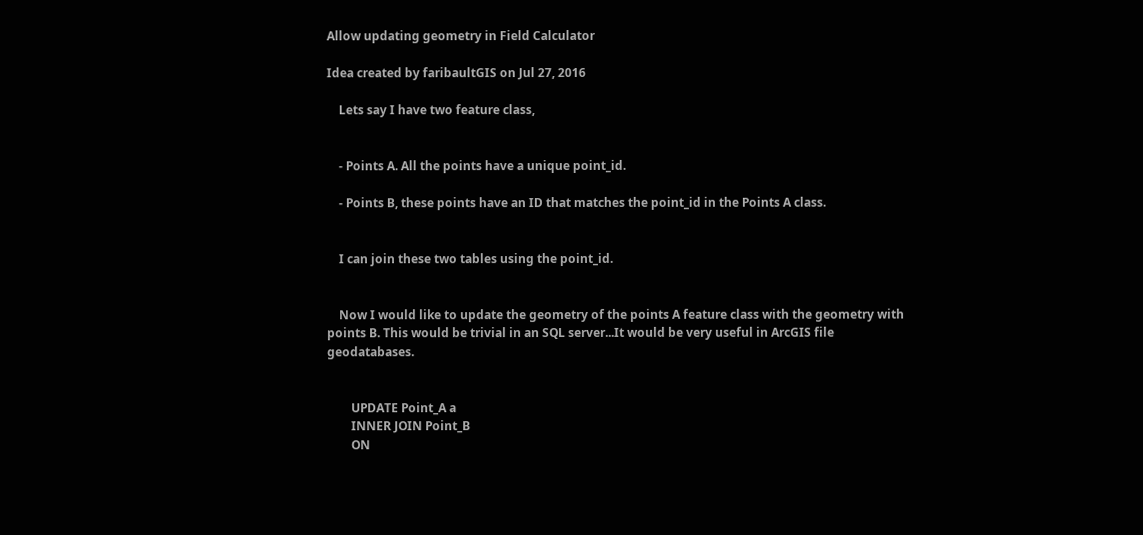Allow updating geometry in Field Calculator

Idea created by faribaultGIS on Jul 27, 2016

    Lets say I have two feature class,


    - Points A. All the points have a unique point_id.

    - Points B, these points have an ID that matches the point_id in the Points A class.


    I can join these two tables using the point_id.


    Now I would like to update the geometry of the points A feature class with the geometry with points B. This would be trivial in an SQL server...It would be very useful in ArcGIS file geodatabases.


        UPDATE Point_A a
        INNER JOIN Point_B
        ON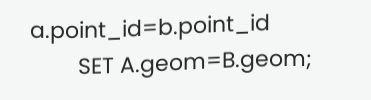a.point_id=b.point_id
        SET A.geom=B.geom;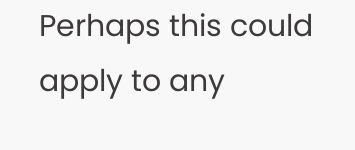Perhaps this could apply to any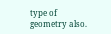type of geometry also.